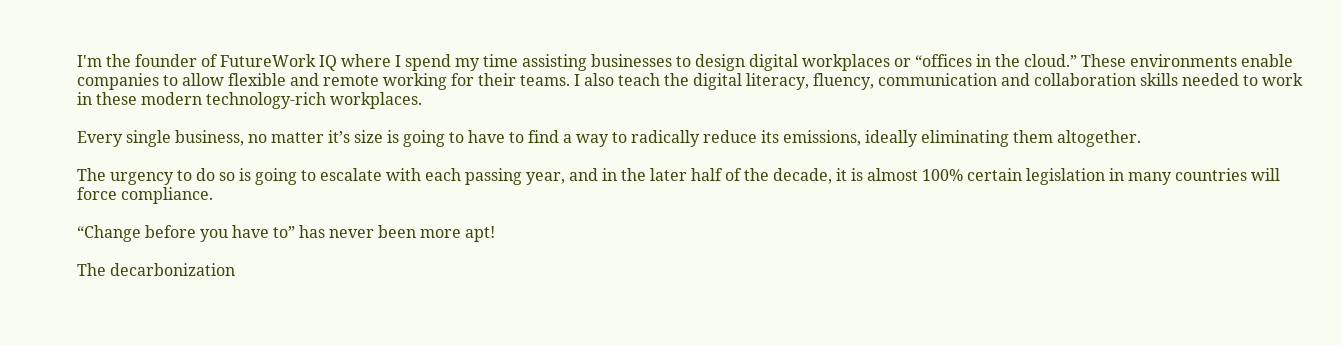I'm the founder of FutureWork IQ where I spend my time assisting businesses to design digital workplaces or “offices in the cloud.” These environments enable companies to allow flexible and remote working for their teams. I also teach the digital literacy, fluency, communication and collaboration skills needed to work in these modern technology-rich workplaces.

Every single business, no matter it’s size is going to have to find a way to radically reduce its emissions, ideally eliminating them altogether.

The urgency to do so is going to escalate with each passing year, and in the later half of the decade, it is almost 100% certain legislation in many countries will force compliance.

“Change before you have to” has never been more apt!

The decarbonization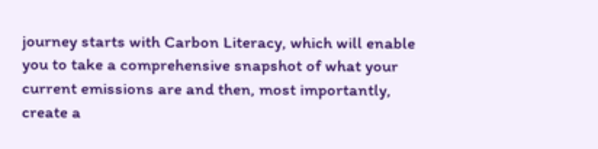journey starts with Carbon Literacy, which will enable you to take a comprehensive snapshot of what your current emissions are and then, most importantly, create a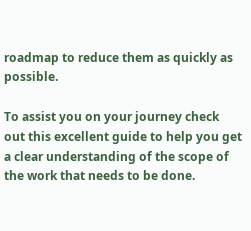roadmap to reduce them as quickly as possible.

To assist you on your journey check out this excellent guide to help you get a clear understanding of the scope of the work that needs to be done.